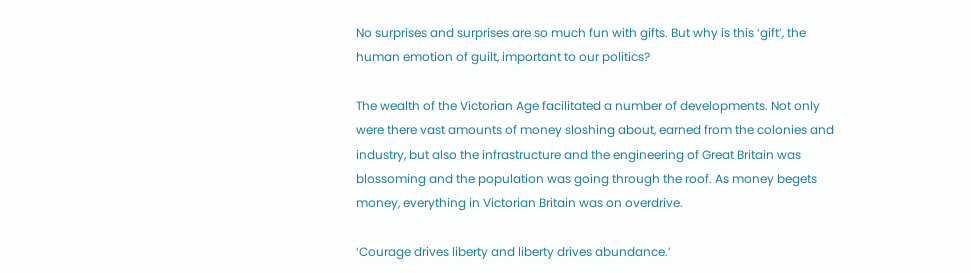No surprises and surprises are so much fun with gifts. But why is this ‘gift’, the human emotion of guilt, important to our politics?

The wealth of the Victorian Age facilitated a number of developments. Not only were there vast amounts of money sloshing about, earned from the colonies and industry, but also the infrastructure and the engineering of Great Britain was blossoming and the population was going through the roof. As money begets money, everything in Victorian Britain was on overdrive.

‘Courage drives liberty and liberty drives abundance.’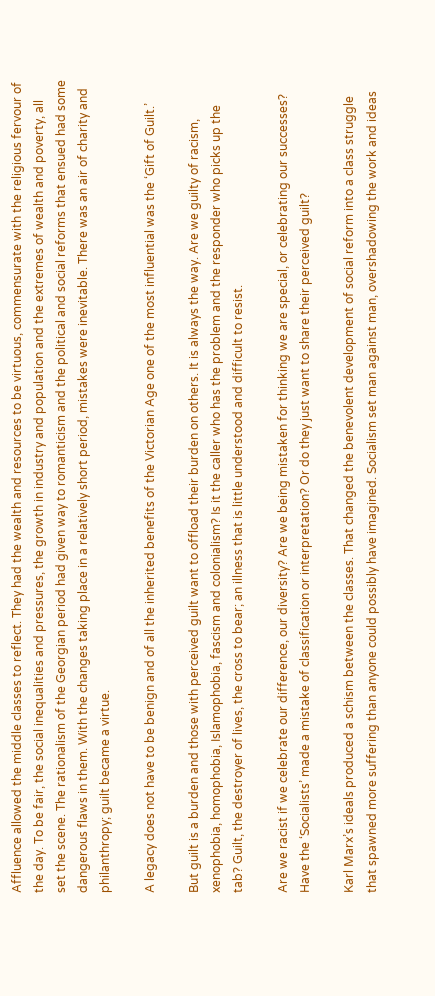Affluence allowed the middle classes to reflect. They had the wealth and resources to be virtuous, commensurate with the religious fervour of the day. To be fair, the social inequalities and pressures, the growth in industry and population and the extremes of wealth and poverty, all set the scene. The rationalism of the Georgian period had given way to romanticism and the political and social reforms that ensued had some dangerous flaws in them. With the changes taking place in a relatively short period, mistakes were inevitable. There was an air of charity and philanthropy; guilt became a virtue.

A legacy does not have to be benign and of all the inherited benefits of the Victorian Age one of the most influential was the ‘Gift of Guilt.’

But guilt is a burden and those with perceived guilt want to offload their burden on others. It is always the way. Are we guilty of racism, xenophobia, homophobia, Islamophobia, fascism and colonialism? Is it the caller who has the problem and the responder who picks up the tab? Guilt, the destroyer of lives, the cross to bear; an illness that is little understood and difficult to resist.

Are we racist if we celebrate our difference, our diversity? Are we being mistaken for thinking we are special, or celebrating our successes? Have the ‘Socialists’ made a mistake of classification or interpretation? Or do they just want to share their perceived guilt?

Karl Marx’s ideals produced a schism between the classes. That changed the benevolent development of social reform into a class struggle that spawned more suffering than anyone could possibly have imagined. Socialism set man against man, overshadowing the work and ideas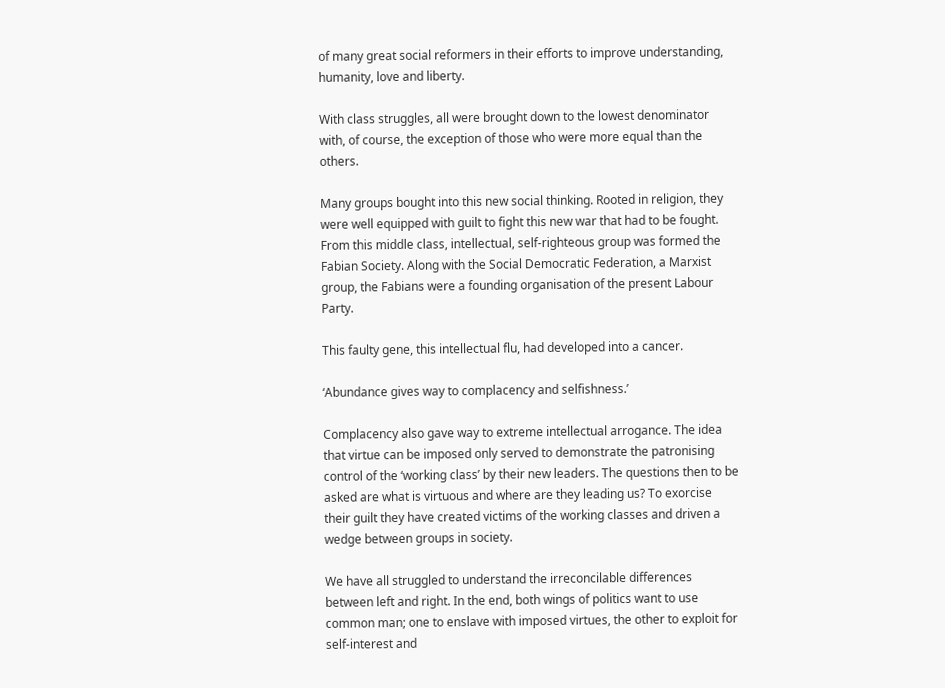of many great social reformers in their efforts to improve understanding, humanity, love and liberty.

With class struggles, all were brought down to the lowest denominator with, of course, the exception of those who were more equal than the others.

Many groups bought into this new social thinking. Rooted in religion, they were well equipped with guilt to fight this new war that had to be fought. From this middle class, intellectual, self-righteous group was formed the Fabian Society. Along with the Social Democratic Federation, a Marxist group, the Fabians were a founding organisation of the present Labour Party.

This faulty gene, this intellectual flu, had developed into a cancer.

‘Abundance gives way to complacency and selfishness.’

Complacency also gave way to extreme intellectual arrogance. The idea that virtue can be imposed only served to demonstrate the patronising control of the ‘working class’ by their new leaders. The questions then to be asked are what is virtuous and where are they leading us? To exorcise their guilt they have created victims of the working classes and driven a wedge between groups in society.

We have all struggled to understand the irreconcilable differences between left and right. In the end, both wings of politics want to use common man; one to enslave with imposed virtues, the other to exploit for self-interest and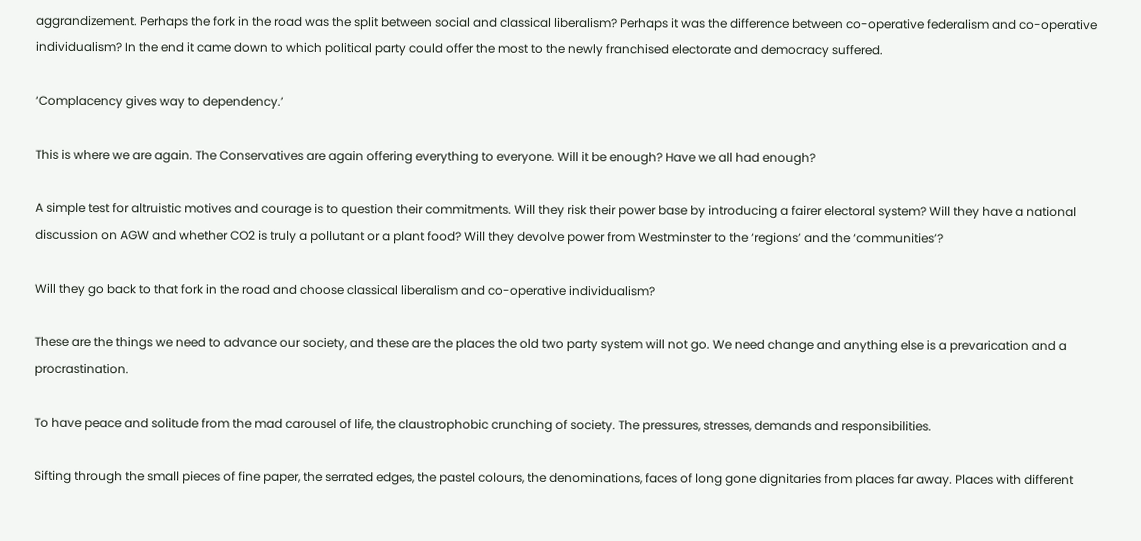aggrandizement. Perhaps the fork in the road was the split between social and classical liberalism? Perhaps it was the difference between co-operative federalism and co-operative individualism? In the end it came down to which political party could offer the most to the newly franchised electorate and democracy suffered.

‘Complacency gives way to dependency.’

This is where we are again. The Conservatives are again offering everything to everyone. Will it be enough? Have we all had enough?

A simple test for altruistic motives and courage is to question their commitments. Will they risk their power base by introducing a fairer electoral system? Will they have a national discussion on AGW and whether CO2 is truly a pollutant or a plant food? Will they devolve power from Westminster to the ‘regions’ and the ‘communities’?

Will they go back to that fork in the road and choose classical liberalism and co-operative individualism?

These are the things we need to advance our society, and these are the places the old two party system will not go. We need change and anything else is a prevarication and a procrastination.

To have peace and solitude from the mad carousel of life, the claustrophobic crunching of society. The pressures, stresses, demands and responsibilities.

Sifting through the small pieces of fine paper, the serrated edges, the pastel colours, the denominations, faces of long gone dignitaries from places far away. Places with different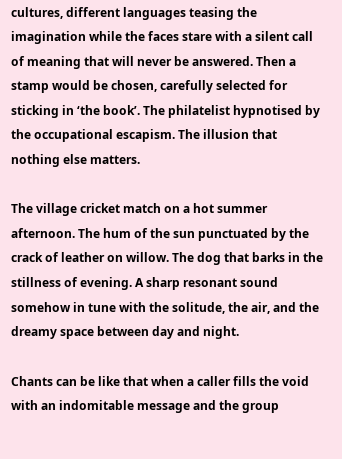cultures, different languages teasing the imagination while the faces stare with a silent call of meaning that will never be answered. Then a stamp would be chosen, carefully selected for sticking in ‘the book’. The philatelist hypnotised by the occupational escapism. The illusion that nothing else matters.

The village cricket match on a hot summer afternoon. The hum of the sun punctuated by the crack of leather on willow. The dog that barks in the stillness of evening. A sharp resonant sound somehow in tune with the solitude, the air, and the dreamy space between day and night.

Chants can be like that when a caller fills the void with an indomitable message and the group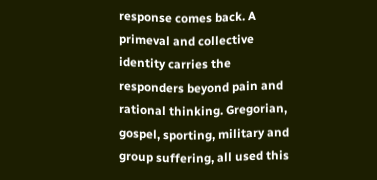response comes back. A primeval and collective identity carries the responders beyond pain and rational thinking. Gregorian, gospel, sporting, military and group suffering, all used this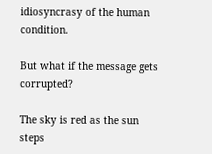idiosyncrasy of the human condition.

But what if the message gets corrupted?

The sky is red as the sun steps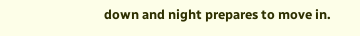down and night prepares to move in.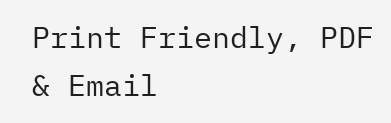Print Friendly, PDF & Email